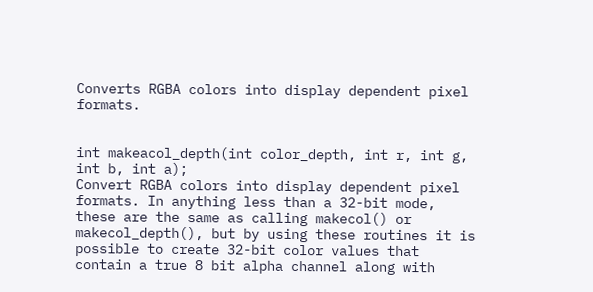Converts RGBA colors into display dependent pixel formats.


int makeacol_depth(int color_depth, int r, int g, int b, int a);
Convert RGBA colors into display dependent pixel formats. In anything less than a 32-bit mode, these are the same as calling makecol() or makecol_depth(), but by using these routines it is possible to create 32-bit color values that contain a true 8 bit alpha channel along with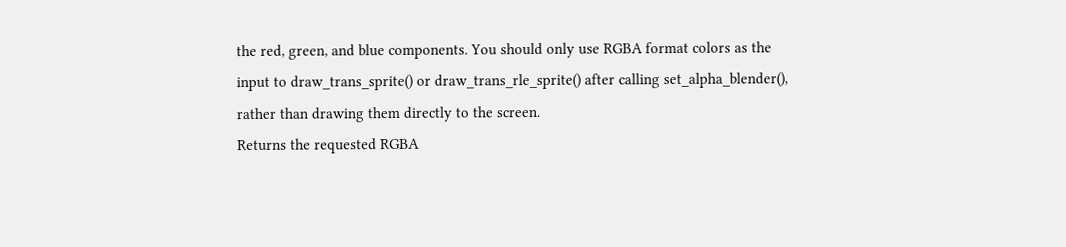the red, green, and blue components. You should only use RGBA format colors as the input to draw_trans_sprite() or draw_trans_rle_sprite() after calling set_alpha_blender(), rather than drawing them directly to the screen.
Returns the requested RGBA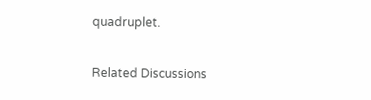quadruplet.

Related Discussions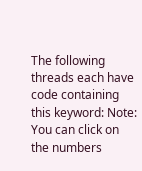The following threads each have code containing this keyword: Note: You can click on the numbers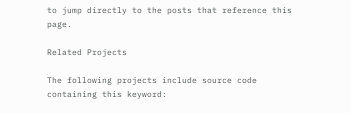to jump directly to the posts that reference this page.

Related Projects

The following projects include source code containing this keyword: